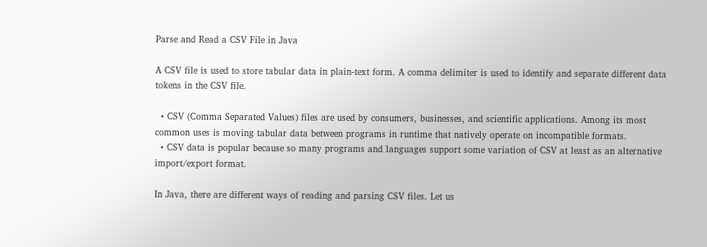Parse and Read a CSV File in Java

A CSV file is used to store tabular data in plain-text form. A comma delimiter is used to identify and separate different data tokens in the CSV file.

  • CSV (Comma Separated Values) files are used by consumers, businesses, and scientific applications. Among its most common uses is moving tabular data between programs in runtime that natively operate on incompatible formats.
  • CSV data is popular because so many programs and languages support some variation of CSV at least as an alternative import/export format.

In Java, there are different ways of reading and parsing CSV files. Let us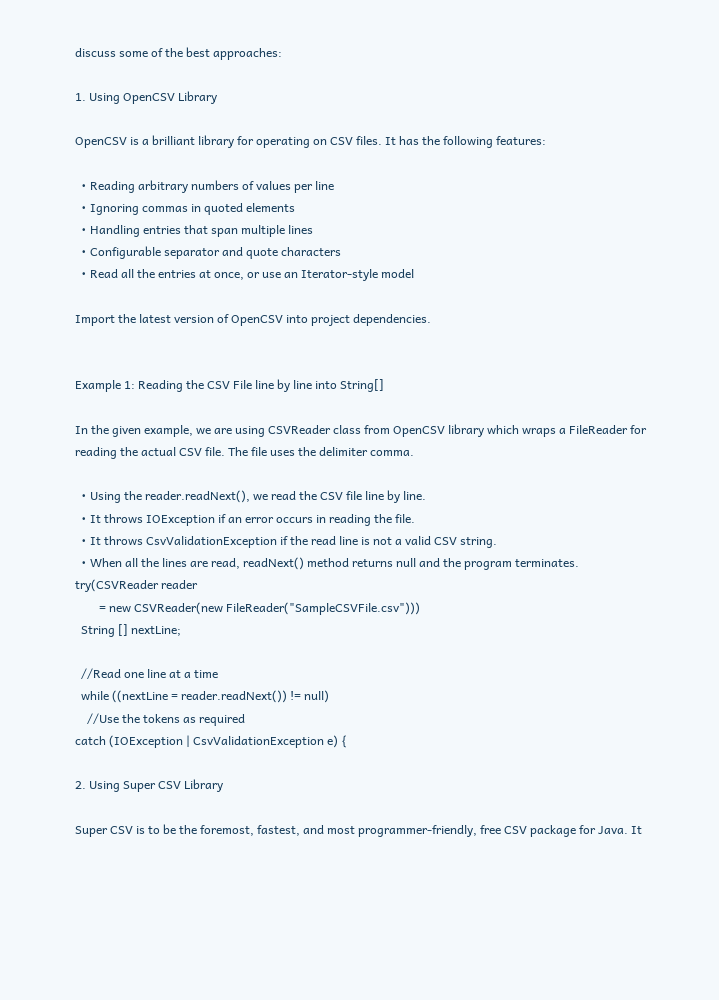discuss some of the best approaches:

1. Using OpenCSV Library

OpenCSV is a brilliant library for operating on CSV files. It has the following features:

  • Reading arbitrary numbers of values per line
  • Ignoring commas in quoted elements
  • Handling entries that span multiple lines
  • Configurable separator and quote characters
  • Read all the entries at once, or use an Iterator-style model

Import the latest version of OpenCSV into project dependencies.


Example 1: Reading the CSV File line by line into String[]

In the given example, we are using CSVReader class from OpenCSV library which wraps a FileReader for reading the actual CSV file. The file uses the delimiter comma.

  • Using the reader.readNext(), we read the CSV file line by line.
  • It throws IOException if an error occurs in reading the file.
  • It throws CsvValidationException if the read line is not a valid CSV string.
  • When all the lines are read, readNext() method returns null and the program terminates.
try(CSVReader reader
        = new CSVReader(new FileReader("SampleCSVFile.csv")))
  String [] nextLine;

  //Read one line at a time
  while ((nextLine = reader.readNext()) != null)
    //Use the tokens as required
catch (IOException | CsvValidationException e) {

2. Using Super CSV Library

Super CSV is to be the foremost, fastest, and most programmer-friendly, free CSV package for Java. It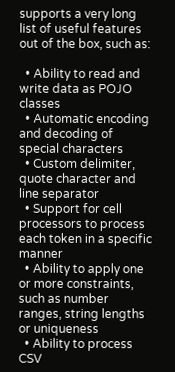supports a very long list of useful features out of the box, such as:

  • Ability to read and write data as POJO classes
  • Automatic encoding and decoding of special characters
  • Custom delimiter, quote character and line separator
  • Support for cell processors to process each token in a specific manner
  • Ability to apply one or more constraints, such as number ranges, string lengths or uniqueness
  • Ability to process CSV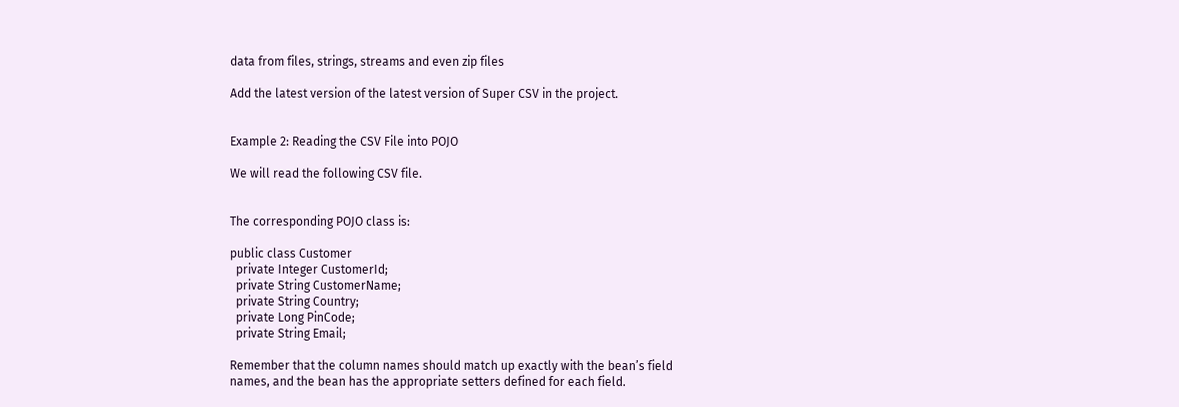data from files, strings, streams and even zip files

Add the latest version of the latest version of Super CSV in the project.


Example 2: Reading the CSV File into POJO

We will read the following CSV file.


The corresponding POJO class is:

public class Customer
  private Integer CustomerId;
  private String CustomerName;
  private String Country;
  private Long PinCode;
  private String Email;

Remember that the column names should match up exactly with the bean’s field names, and the bean has the appropriate setters defined for each field.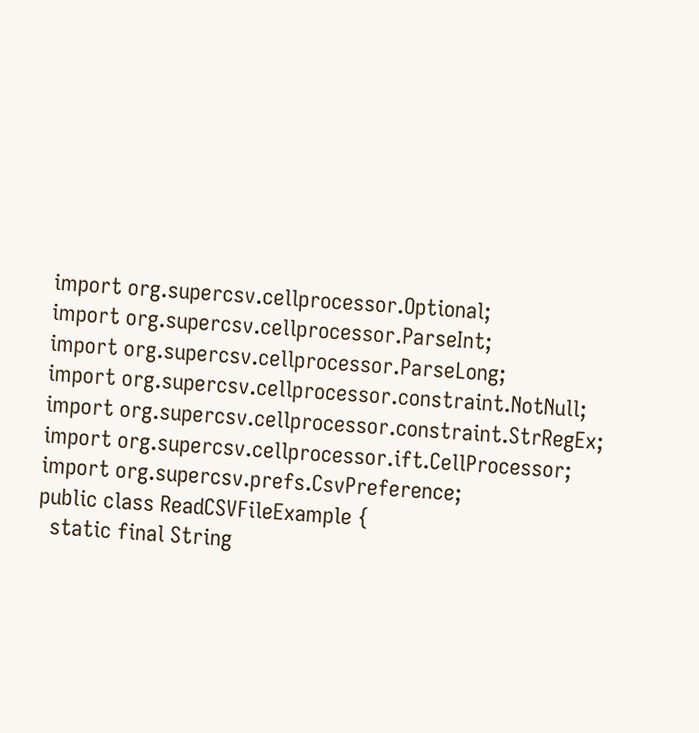import org.supercsv.cellprocessor.Optional;
import org.supercsv.cellprocessor.ParseInt;
import org.supercsv.cellprocessor.ParseLong;
import org.supercsv.cellprocessor.constraint.NotNull;
import org.supercsv.cellprocessor.constraint.StrRegEx;
import org.supercsv.cellprocessor.ift.CellProcessor;
import org.supercsv.prefs.CsvPreference;
public class ReadCSVFileExample {
  static final String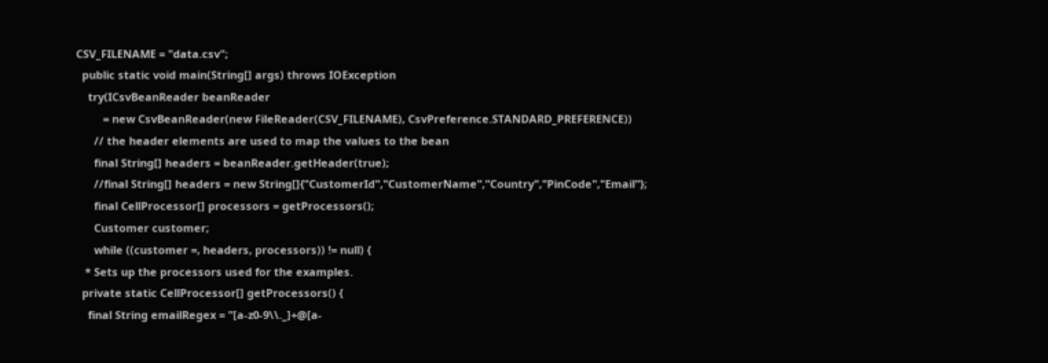CSV_FILENAME = "data.csv";
  public static void main(String[] args) throws IOException
    try(ICsvBeanReader beanReader
         = new CsvBeanReader(new FileReader(CSV_FILENAME), CsvPreference.STANDARD_PREFERENCE))
      // the header elements are used to map the values to the bean
      final String[] headers = beanReader.getHeader(true);
      //final String[] headers = new String[]{"CustomerId","CustomerName","Country","PinCode","Email"};
      final CellProcessor[] processors = getProcessors();
      Customer customer;
      while ((customer =, headers, processors)) != null) {
   * Sets up the processors used for the examples.
  private static CellProcessor[] getProcessors() {
    final String emailRegex = "[a-z0-9\\._]+@[a-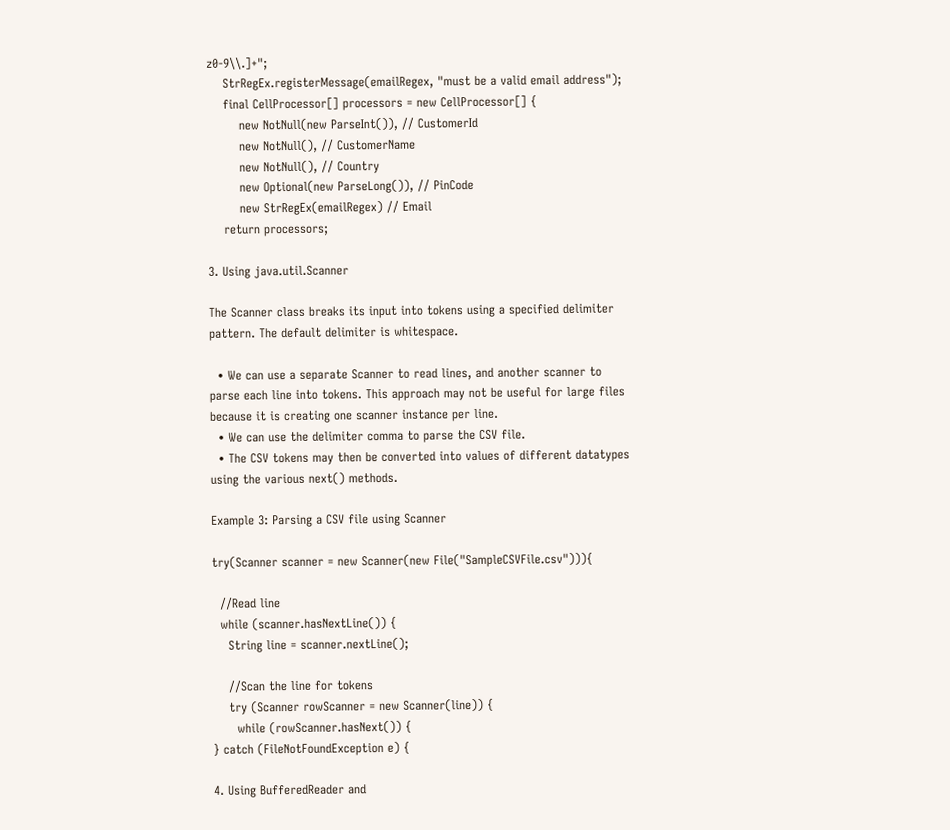z0-9\\.]+";
    StrRegEx.registerMessage(emailRegex, "must be a valid email address");
    final CellProcessor[] processors = new CellProcessor[] {
        new NotNull(new ParseInt()), // CustomerId
        new NotNull(), // CustomerName
        new NotNull(), // Country
        new Optional(new ParseLong()), // PinCode
        new StrRegEx(emailRegex) // Email
    return processors;

3. Using java.util.Scanner

The Scanner class breaks its input into tokens using a specified delimiter pattern. The default delimiter is whitespace.

  • We can use a separate Scanner to read lines, and another scanner to parse each line into tokens. This approach may not be useful for large files because it is creating one scanner instance per line.
  • We can use the delimiter comma to parse the CSV file.
  • The CSV tokens may then be converted into values of different datatypes using the various next() methods.

Example 3: Parsing a CSV file using Scanner

try(Scanner scanner = new Scanner(new File("SampleCSVFile.csv"))){

  //Read line
  while (scanner.hasNextLine()) {
    String line = scanner.nextLine();

    //Scan the line for tokens
    try (Scanner rowScanner = new Scanner(line)) {
      while (rowScanner.hasNext()) {
} catch (FileNotFoundException e) {

4. Using BufferedReader and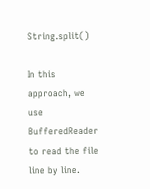String.split()

In this approach, we use BufferedReader to read the file line by line.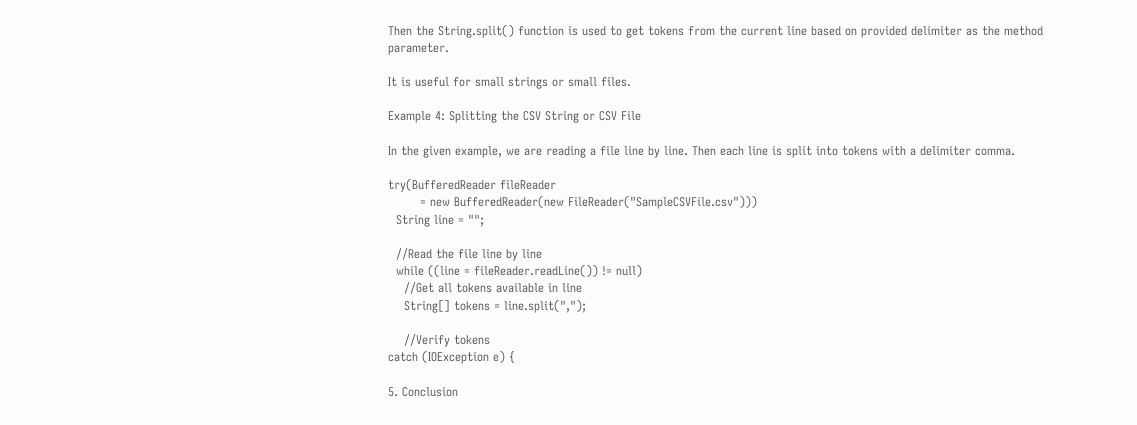Then the String.split() function is used to get tokens from the current line based on provided delimiter as the method parameter.

It is useful for small strings or small files.

Example 4: Splitting the CSV String or CSV File

In the given example, we are reading a file line by line. Then each line is split into tokens with a delimiter comma.

try(BufferedReader fileReader
        = new BufferedReader(new FileReader("SampleCSVFile.csv")))
  String line = "";

  //Read the file line by line
  while ((line = fileReader.readLine()) != null)
    //Get all tokens available in line
    String[] tokens = line.split(",");

    //Verify tokens
catch (IOException e) {

5. Conclusion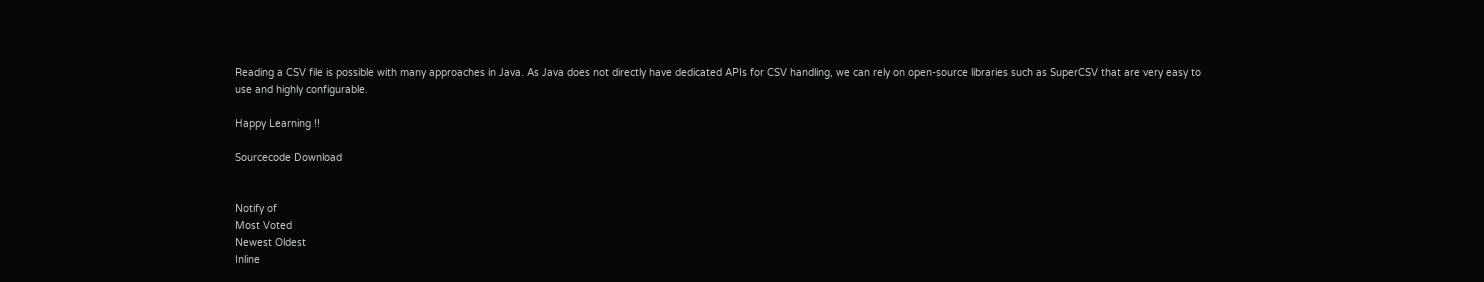Reading a CSV file is possible with many approaches in Java. As Java does not directly have dedicated APIs for CSV handling, we can rely on open-source libraries such as SuperCSV that are very easy to use and highly configurable.

Happy Learning !!

Sourcecode Download


Notify of
Most Voted
Newest Oldest
Inline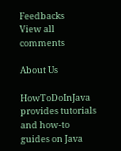Feedbacks
View all comments

About Us

HowToDoInJava provides tutorials and how-to guides on Java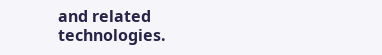and related technologies.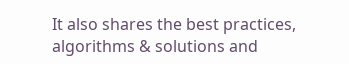It also shares the best practices, algorithms & solutions and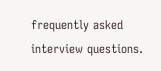frequently asked interview questions.